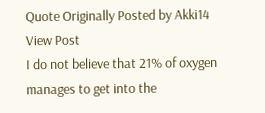Quote Originally Posted by Akki14 View Post
I do not believe that 21% of oxygen manages to get into the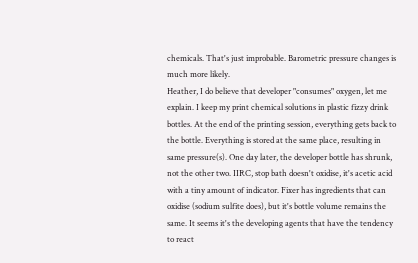chemicals. That's just improbable. Barometric pressure changes is much more likely.
Heather, I do believe that developer "consumes" oxygen, let me explain. I keep my print chemical solutions in plastic fizzy drink bottles. At the end of the printing session, everything gets back to the bottle. Everything is stored at the same place, resulting in same pressure(s). One day later, the developer bottle has shrunk, not the other two. IIRC, stop bath doesn't oxidise, it's acetic acid with a tiny amount of indicator. Fixer has ingredients that can oxidise (sodium sulfite does), but it's bottle volume remains the same. It seems it's the developing agents that have the tendency to react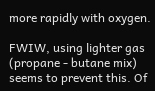more rapidly with oxygen.

FWIW, using lighter gas (propane - butane mix) seems to prevent this. Of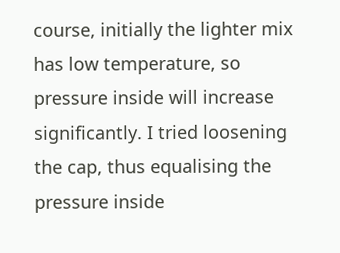course, initially the lighter mix has low temperature, so pressure inside will increase significantly. I tried loosening the cap, thus equalising the pressure inside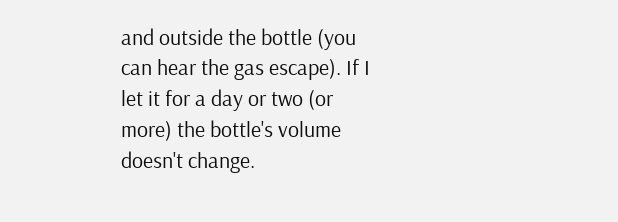and outside the bottle (you can hear the gas escape). If I let it for a day or two (or more) the bottle's volume doesn't change.